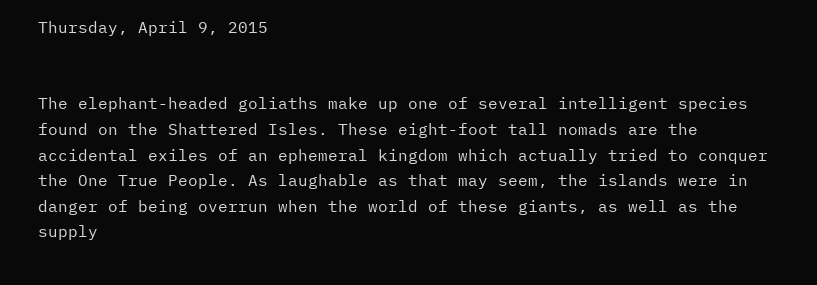Thursday, April 9, 2015


The elephant-headed goliaths make up one of several intelligent species found on the Shattered Isles. These eight-foot tall nomads are the accidental exiles of an ephemeral kingdom which actually tried to conquer the One True People. As laughable as that may seem, the islands were in danger of being overrun when the world of these giants, as well as the supply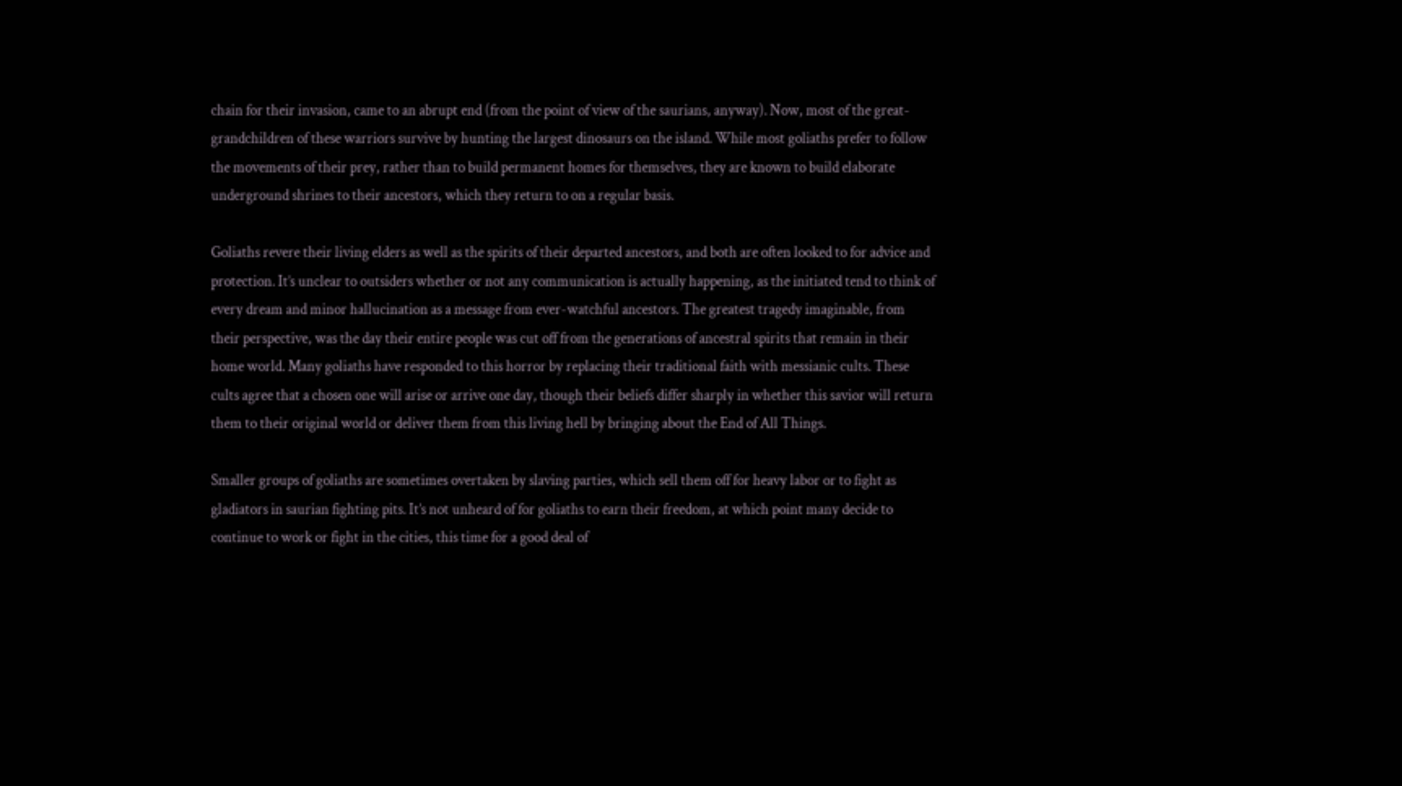chain for their invasion, came to an abrupt end (from the point of view of the saurians, anyway). Now, most of the great-grandchildren of these warriors survive by hunting the largest dinosaurs on the island. While most goliaths prefer to follow the movements of their prey, rather than to build permanent homes for themselves, they are known to build elaborate underground shrines to their ancestors, which they return to on a regular basis.

Goliaths revere their living elders as well as the spirits of their departed ancestors, and both are often looked to for advice and protection. It’s unclear to outsiders whether or not any communication is actually happening, as the initiated tend to think of every dream and minor hallucination as a message from ever-watchful ancestors. The greatest tragedy imaginable, from their perspective, was the day their entire people was cut off from the generations of ancestral spirits that remain in their home world. Many goliaths have responded to this horror by replacing their traditional faith with messianic cults. These cults agree that a chosen one will arise or arrive one day, though their beliefs differ sharply in whether this savior will return them to their original world or deliver them from this living hell by bringing about the End of All Things.

Smaller groups of goliaths are sometimes overtaken by slaving parties, which sell them off for heavy labor or to fight as gladiators in saurian fighting pits. It’s not unheard of for goliaths to earn their freedom, at which point many decide to continue to work or fight in the cities, this time for a good deal of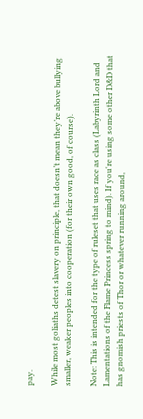pay.

While most goliaths detest slavery on principle, that doesn’t mean they’re above bullying smaller, weaker peoples into cooperation (for their own good, of course).

Note: This is intended for the type of ruleset that uses race as class (Labyrinth Lord and Lamentations of the Flame Princess spring to mind). If you're using some other D&D that has gnomish priests of Thor or whatever running around,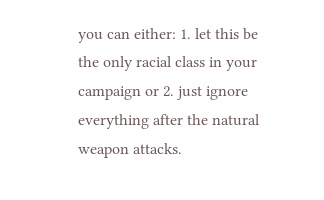you can either: 1. let this be the only racial class in your campaign or 2. just ignore everything after the natural weapon attacks.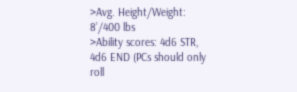>Avg. Height/Weight: 8’/400 lbs
>Ability scores: 4d6 STR, 4d6 END (PCs should only roll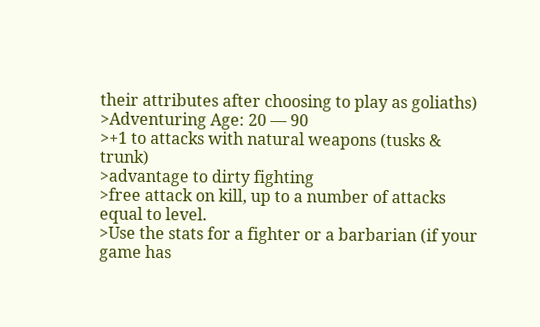their attributes after choosing to play as goliaths)
>Adventuring Age: 20 — 90
>+1 to attacks with natural weapons (tusks & trunk)
>advantage to dirty fighting
>free attack on kill, up to a number of attacks equal to level.
>Use the stats for a fighter or a barbarian (if your game has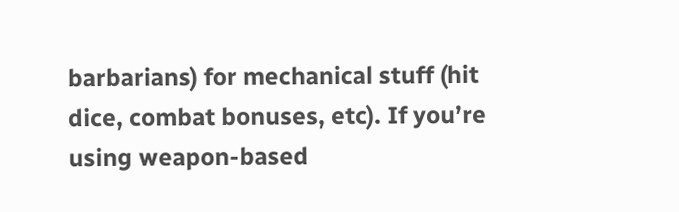barbarians) for mechanical stuff (hit dice, combat bonuses, etc). If you’re using weapon-based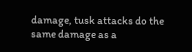damage, tusk attacks do the same damage as a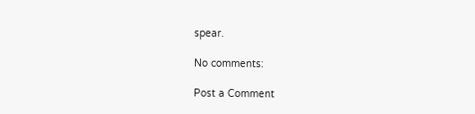spear.

No comments:

Post a Comment